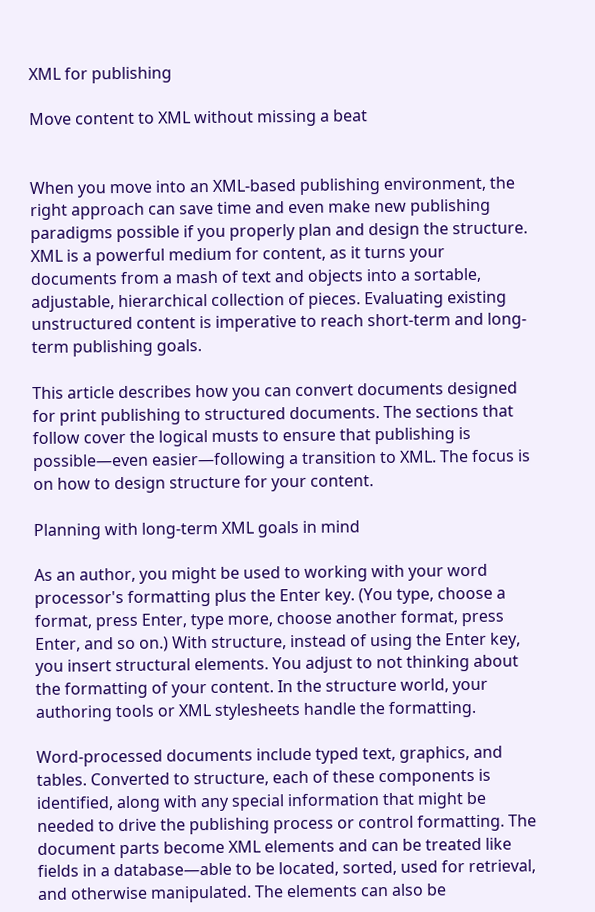XML for publishing

Move content to XML without missing a beat


When you move into an XML-based publishing environment, the right approach can save time and even make new publishing paradigms possible if you properly plan and design the structure. XML is a powerful medium for content, as it turns your documents from a mash of text and objects into a sortable, adjustable, hierarchical collection of pieces. Evaluating existing unstructured content is imperative to reach short-term and long-term publishing goals.

This article describes how you can convert documents designed for print publishing to structured documents. The sections that follow cover the logical musts to ensure that publishing is possible—even easier—following a transition to XML. The focus is on how to design structure for your content.

Planning with long-term XML goals in mind

As an author, you might be used to working with your word processor's formatting plus the Enter key. (You type, choose a format, press Enter, type more, choose another format, press Enter, and so on.) With structure, instead of using the Enter key, you insert structural elements. You adjust to not thinking about the formatting of your content. In the structure world, your authoring tools or XML stylesheets handle the formatting.

Word-processed documents include typed text, graphics, and tables. Converted to structure, each of these components is identified, along with any special information that might be needed to drive the publishing process or control formatting. The document parts become XML elements and can be treated like fields in a database—able to be located, sorted, used for retrieval, and otherwise manipulated. The elements can also be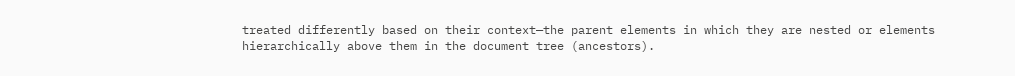treated differently based on their context—the parent elements in which they are nested or elements hierarchically above them in the document tree (ancestors).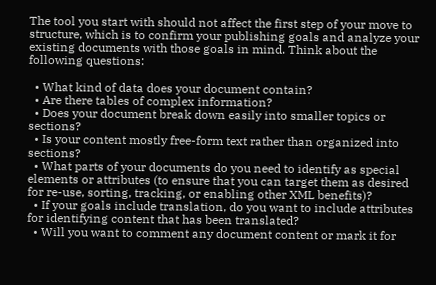The tool you start with should not affect the first step of your move to structure, which is to confirm your publishing goals and analyze your existing documents with those goals in mind. Think about the following questions:

  • What kind of data does your document contain?
  • Are there tables of complex information?
  • Does your document break down easily into smaller topics or sections?
  • Is your content mostly free-form text rather than organized into sections?
  • What parts of your documents do you need to identify as special elements or attributes (to ensure that you can target them as desired for re-use, sorting, tracking, or enabling other XML benefits)?
  • If your goals include translation, do you want to include attributes for identifying content that has been translated?
  • Will you want to comment any document content or mark it for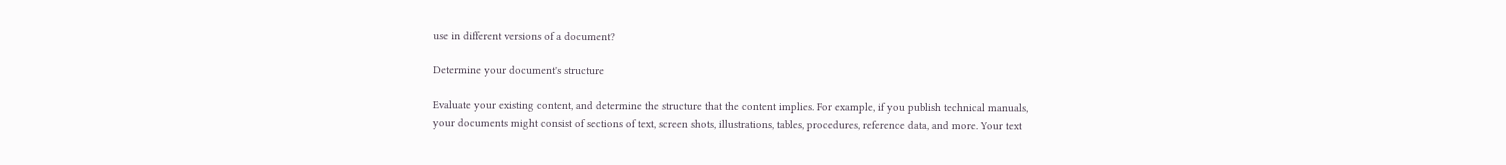use in different versions of a document?

Determine your document's structure

Evaluate your existing content, and determine the structure that the content implies. For example, if you publish technical manuals, your documents might consist of sections of text, screen shots, illustrations, tables, procedures, reference data, and more. Your text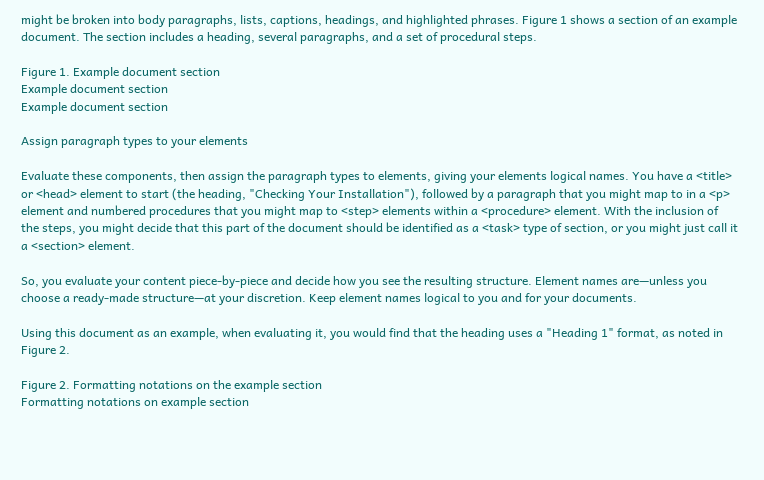might be broken into body paragraphs, lists, captions, headings, and highlighted phrases. Figure 1 shows a section of an example document. The section includes a heading, several paragraphs, and a set of procedural steps.

Figure 1. Example document section
Example document section
Example document section

Assign paragraph types to your elements

Evaluate these components, then assign the paragraph types to elements, giving your elements logical names. You have a <title> or <head> element to start (the heading, "Checking Your Installation"), followed by a paragraph that you might map to in a <p> element and numbered procedures that you might map to <step> elements within a <procedure> element. With the inclusion of the steps, you might decide that this part of the document should be identified as a <task> type of section, or you might just call it a <section> element.

So, you evaluate your content piece-by-piece and decide how you see the resulting structure. Element names are—unless you choose a ready-made structure—at your discretion. Keep element names logical to you and for your documents.

Using this document as an example, when evaluating it, you would find that the heading uses a "Heading 1" format, as noted in Figure 2.

Figure 2. Formatting notations on the example section
Formatting notations on example section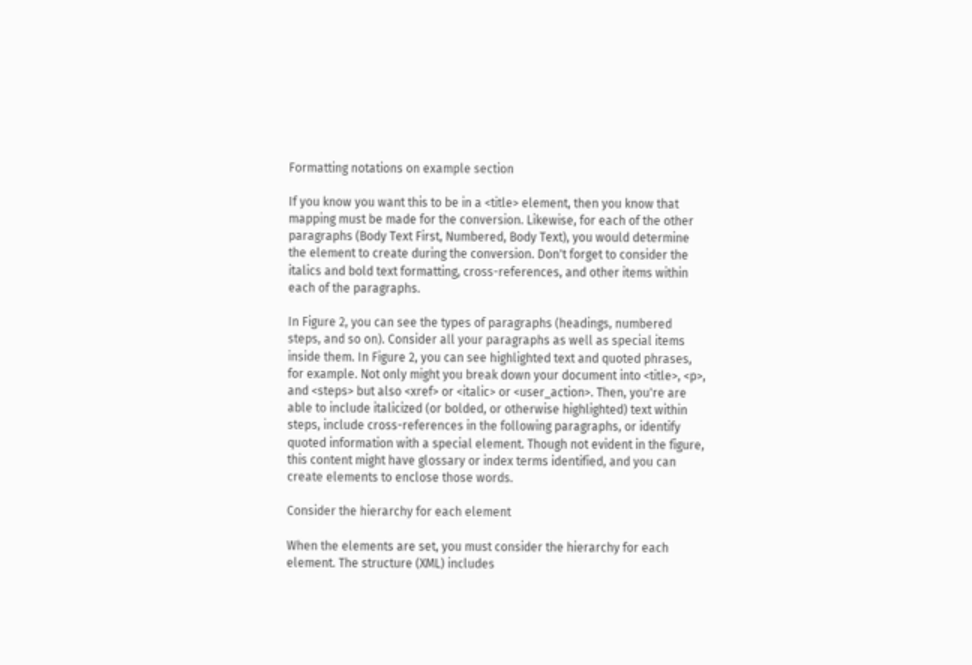Formatting notations on example section

If you know you want this to be in a <title> element, then you know that mapping must be made for the conversion. Likewise, for each of the other paragraphs (Body Text First, Numbered, Body Text), you would determine the element to create during the conversion. Don't forget to consider the italics and bold text formatting, cross-references, and other items within each of the paragraphs.

In Figure 2, you can see the types of paragraphs (headings, numbered steps, and so on). Consider all your paragraphs as well as special items inside them. In Figure 2, you can see highlighted text and quoted phrases, for example. Not only might you break down your document into <title>, <p>, and <steps> but also <xref> or <italic> or <user_action>. Then, you're are able to include italicized (or bolded, or otherwise highlighted) text within steps, include cross-references in the following paragraphs, or identify quoted information with a special element. Though not evident in the figure, this content might have glossary or index terms identified, and you can create elements to enclose those words.

Consider the hierarchy for each element

When the elements are set, you must consider the hierarchy for each element. The structure (XML) includes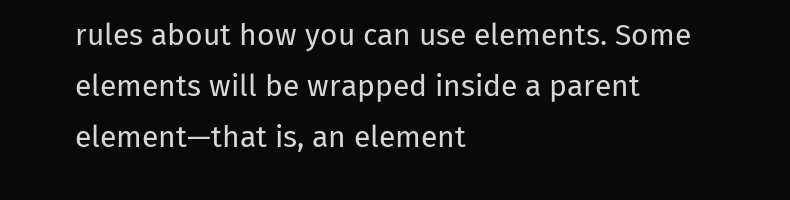rules about how you can use elements. Some elements will be wrapped inside a parent element—that is, an element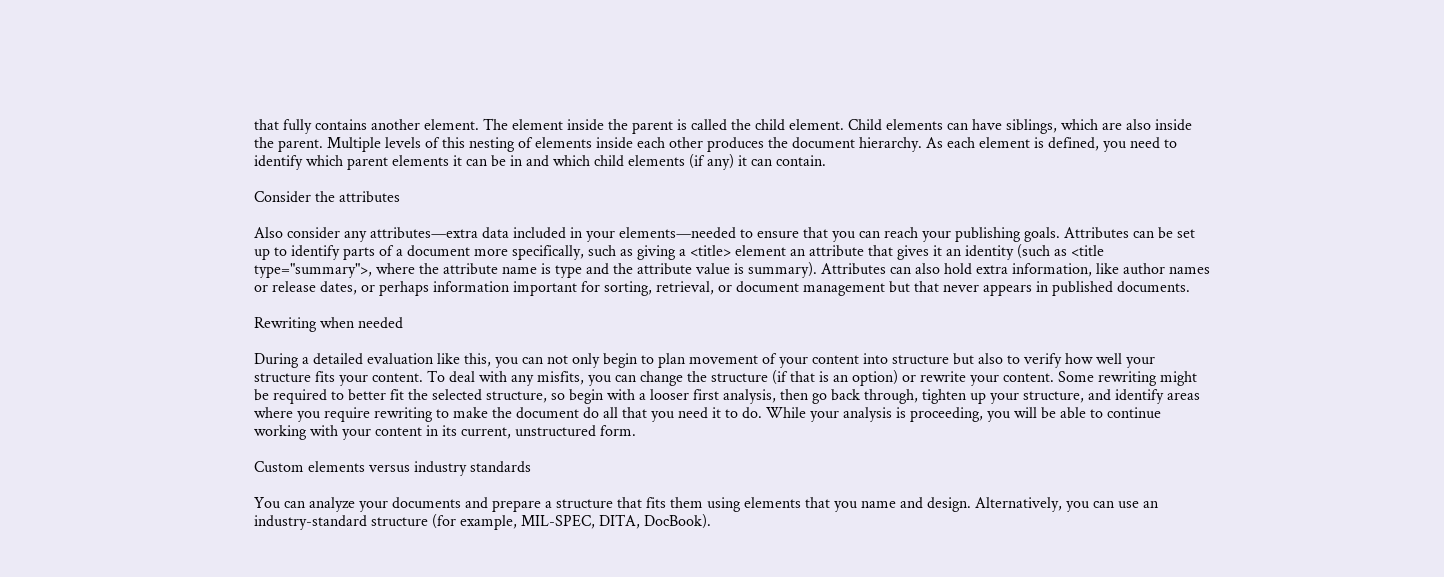that fully contains another element. The element inside the parent is called the child element. Child elements can have siblings, which are also inside the parent. Multiple levels of this nesting of elements inside each other produces the document hierarchy. As each element is defined, you need to identify which parent elements it can be in and which child elements (if any) it can contain.

Consider the attributes

Also consider any attributes—extra data included in your elements—needed to ensure that you can reach your publishing goals. Attributes can be set up to identify parts of a document more specifically, such as giving a <title> element an attribute that gives it an identity (such as <title type="summary">, where the attribute name is type and the attribute value is summary). Attributes can also hold extra information, like author names or release dates, or perhaps information important for sorting, retrieval, or document management but that never appears in published documents.

Rewriting when needed

During a detailed evaluation like this, you can not only begin to plan movement of your content into structure but also to verify how well your structure fits your content. To deal with any misfits, you can change the structure (if that is an option) or rewrite your content. Some rewriting might be required to better fit the selected structure, so begin with a looser first analysis, then go back through, tighten up your structure, and identify areas where you require rewriting to make the document do all that you need it to do. While your analysis is proceeding, you will be able to continue working with your content in its current, unstructured form.

Custom elements versus industry standards

You can analyze your documents and prepare a structure that fits them using elements that you name and design. Alternatively, you can use an industry-standard structure (for example, MIL-SPEC, DITA, DocBook).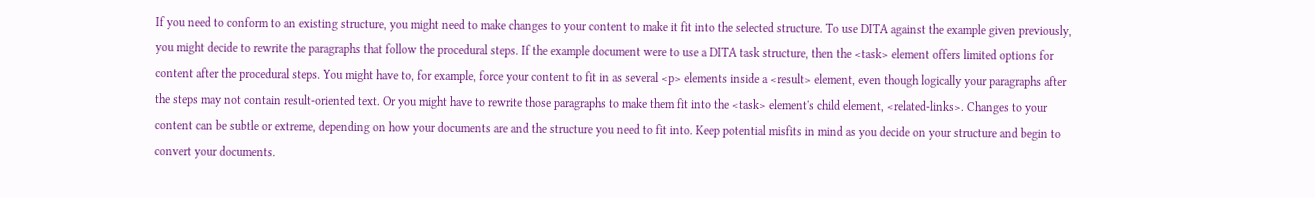If you need to conform to an existing structure, you might need to make changes to your content to make it fit into the selected structure. To use DITA against the example given previously, you might decide to rewrite the paragraphs that follow the procedural steps. If the example document were to use a DITA task structure, then the <task> element offers limited options for content after the procedural steps. You might have to, for example, force your content to fit in as several <p> elements inside a <result> element, even though logically your paragraphs after the steps may not contain result-oriented text. Or you might have to rewrite those paragraphs to make them fit into the <task> element's child element, <related-links>. Changes to your content can be subtle or extreme, depending on how your documents are and the structure you need to fit into. Keep potential misfits in mind as you decide on your structure and begin to convert your documents.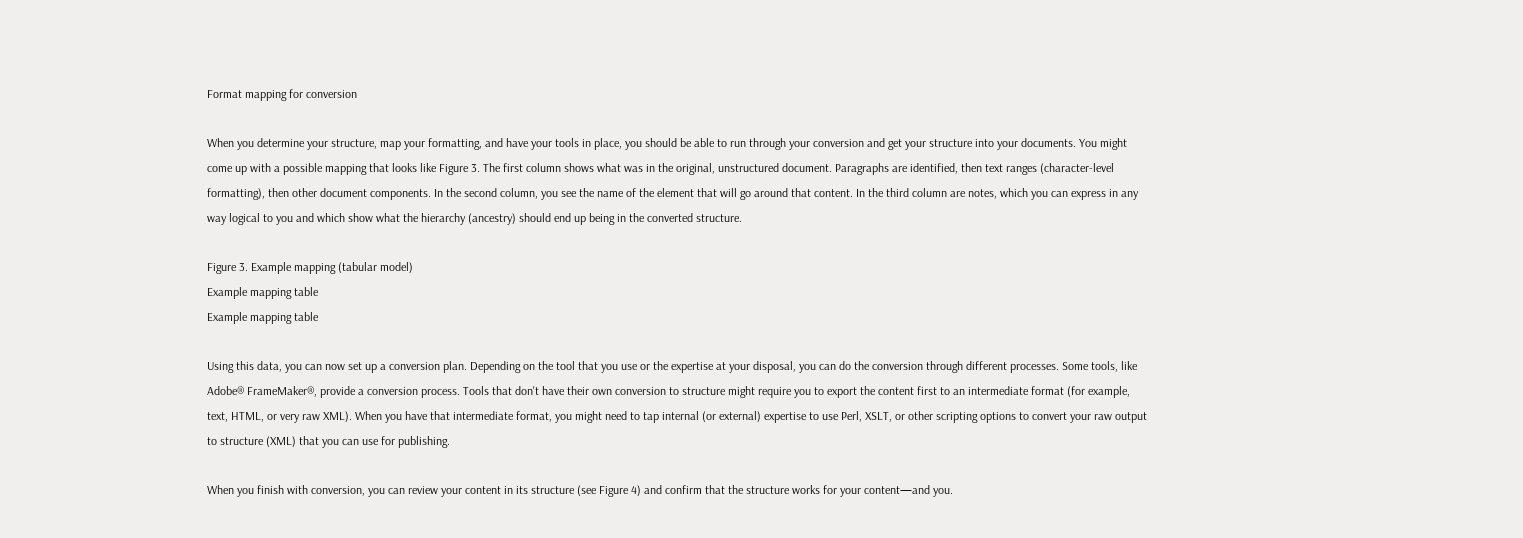Format mapping for conversion

When you determine your structure, map your formatting, and have your tools in place, you should be able to run through your conversion and get your structure into your documents. You might come up with a possible mapping that looks like Figure 3. The first column shows what was in the original, unstructured document. Paragraphs are identified, then text ranges (character-level formatting), then other document components. In the second column, you see the name of the element that will go around that content. In the third column are notes, which you can express in any way logical to you and which show what the hierarchy (ancestry) should end up being in the converted structure.

Figure 3. Example mapping (tabular model)
Example mapping table
Example mapping table

Using this data, you can now set up a conversion plan. Depending on the tool that you use or the expertise at your disposal, you can do the conversion through different processes. Some tools, like Adobe® FrameMaker®, provide a conversion process. Tools that don't have their own conversion to structure might require you to export the content first to an intermediate format (for example, text, HTML, or very raw XML). When you have that intermediate format, you might need to tap internal (or external) expertise to use Perl, XSLT, or other scripting options to convert your raw output to structure (XML) that you can use for publishing.

When you finish with conversion, you can review your content in its structure (see Figure 4) and confirm that the structure works for your content—and you.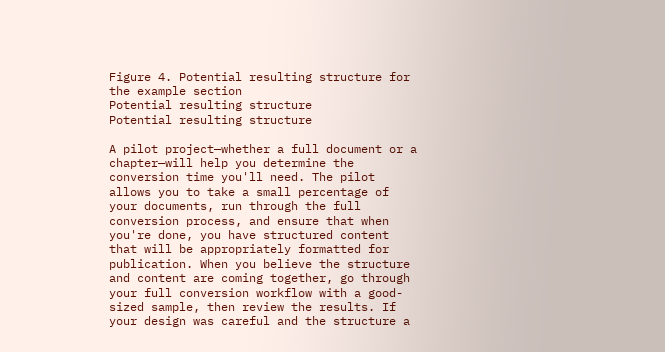Figure 4. Potential resulting structure for the example section
Potential resulting structure
Potential resulting structure

A pilot project—whether a full document or a chapter—will help you determine the conversion time you'll need. The pilot allows you to take a small percentage of your documents, run through the full conversion process, and ensure that when you're done, you have structured content that will be appropriately formatted for publication. When you believe the structure and content are coming together, go through your full conversion workflow with a good-sized sample, then review the results. If your design was careful and the structure a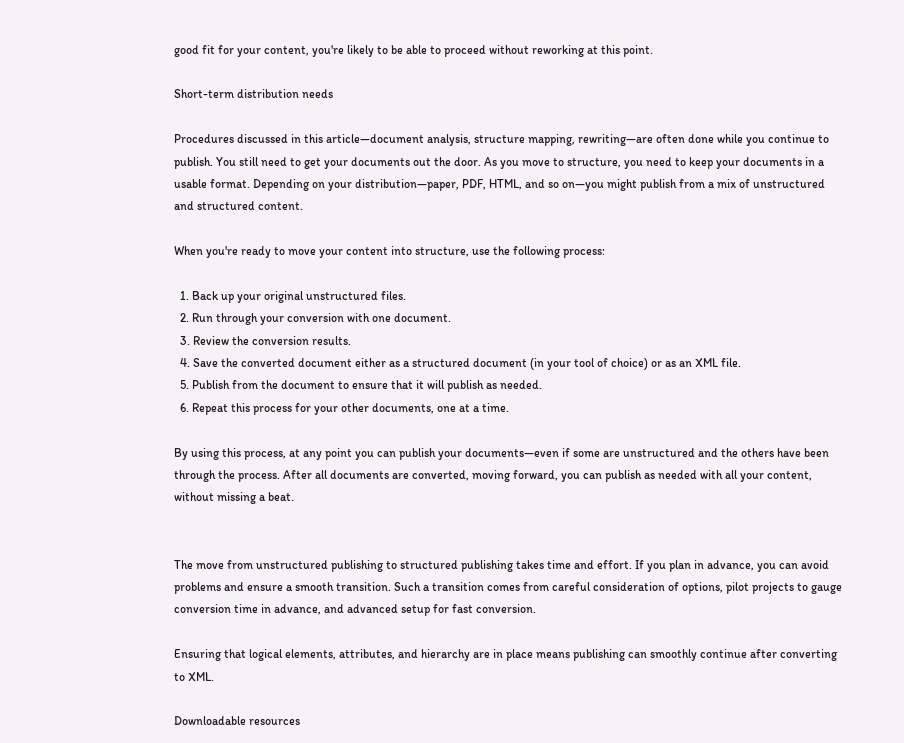good fit for your content, you're likely to be able to proceed without reworking at this point.

Short-term distribution needs

Procedures discussed in this article—document analysis, structure mapping, rewriting—are often done while you continue to publish. You still need to get your documents out the door. As you move to structure, you need to keep your documents in a usable format. Depending on your distribution—paper, PDF, HTML, and so on—you might publish from a mix of unstructured and structured content.

When you're ready to move your content into structure, use the following process:

  1. Back up your original unstructured files.
  2. Run through your conversion with one document.
  3. Review the conversion results.
  4. Save the converted document either as a structured document (in your tool of choice) or as an XML file.
  5. Publish from the document to ensure that it will publish as needed.
  6. Repeat this process for your other documents, one at a time.

By using this process, at any point you can publish your documents—even if some are unstructured and the others have been through the process. After all documents are converted, moving forward, you can publish as needed with all your content, without missing a beat.


The move from unstructured publishing to structured publishing takes time and effort. If you plan in advance, you can avoid problems and ensure a smooth transition. Such a transition comes from careful consideration of options, pilot projects to gauge conversion time in advance, and advanced setup for fast conversion.

Ensuring that logical elements, attributes, and hierarchy are in place means publishing can smoothly continue after converting to XML.

Downloadable resources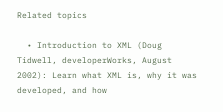Related topics

  • Introduction to XML (Doug Tidwell, developerWorks, August 2002): Learn what XML is, why it was developed, and how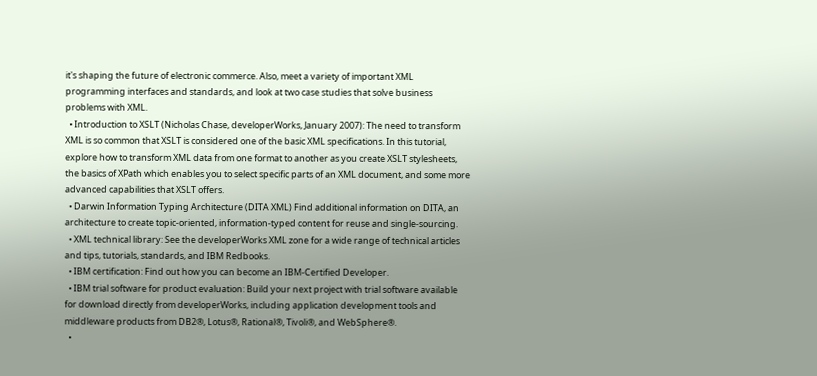it's shaping the future of electronic commerce. Also, meet a variety of important XML programming interfaces and standards, and look at two case studies that solve business problems with XML.
  • Introduction to XSLT (Nicholas Chase, developerWorks, January 2007): The need to transform XML is so common that XSLT is considered one of the basic XML specifications. In this tutorial, explore how to transform XML data from one format to another as you create XSLT stylesheets, the basics of XPath which enables you to select specific parts of an XML document, and some more advanced capabilities that XSLT offers.
  • Darwin Information Typing Architecture (DITA XML) Find additional information on DITA, an architecture to create topic-oriented, information-typed content for reuse and single-sourcing.
  • XML technical library: See the developerWorks XML zone for a wide range of technical articles and tips, tutorials, standards, and IBM Redbooks.
  • IBM certification: Find out how you can become an IBM-Certified Developer.
  • IBM trial software for product evaluation: Build your next project with trial software available for download directly from developerWorks, including application development tools and middleware products from DB2®, Lotus®, Rational®, Tivoli®, and WebSphere®.
  •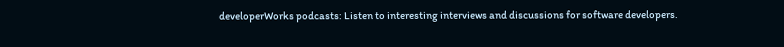developerWorks podcasts: Listen to interesting interviews and discussions for software developers.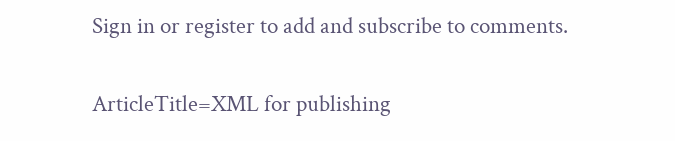Sign in or register to add and subscribe to comments.

ArticleTitle=XML for publishing